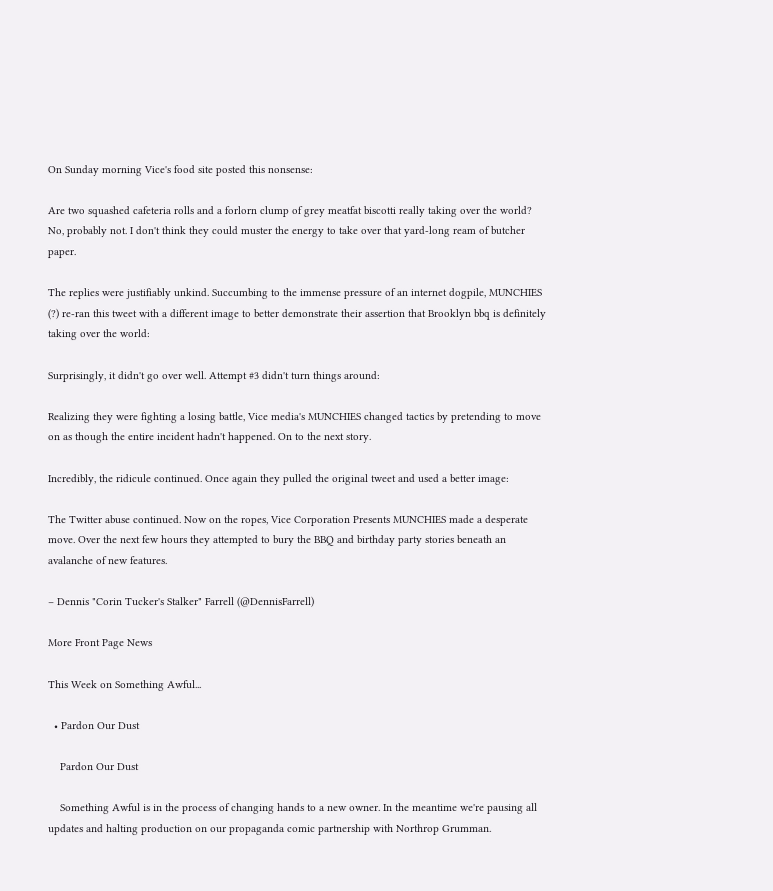On Sunday morning Vice's food site posted this nonsense:

Are two squashed cafeteria rolls and a forlorn clump of grey meatfat biscotti really taking over the world? No, probably not. I don't think they could muster the energy to take over that yard-long ream of butcher paper.

The replies were justifiably unkind. Succumbing to the immense pressure of an internet dogpile, MUNCHIES (?) re-ran this tweet with a different image to better demonstrate their assertion that Brooklyn bbq is definitely taking over the world:

Surprisingly, it didn't go over well. Attempt #3 didn't turn things around:

Realizing they were fighting a losing battle, Vice media's MUNCHIES changed tactics by pretending to move on as though the entire incident hadn't happened. On to the next story.

Incredibly, the ridicule continued. Once again they pulled the original tweet and used a better image:

The Twitter abuse continued. Now on the ropes, Vice Corporation Presents MUNCHIES made a desperate move. Over the next few hours they attempted to bury the BBQ and birthday party stories beneath an avalanche of new features.

– Dennis "Corin Tucker's Stalker" Farrell (@DennisFarrell)

More Front Page News

This Week on Something Awful...

  • Pardon Our Dust

    Pardon Our Dust

    Something Awful is in the process of changing hands to a new owner. In the meantime we're pausing all updates and halting production on our propaganda comic partnership with Northrop Grumman.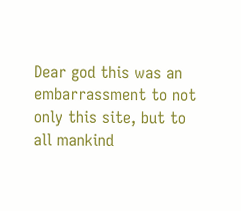Dear god this was an embarrassment to not only this site, but to all mankind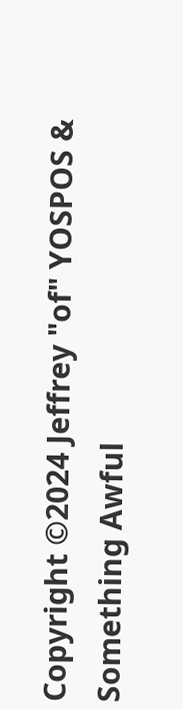Copyright ©2024 Jeffrey "of" YOSPOS & Something Awful